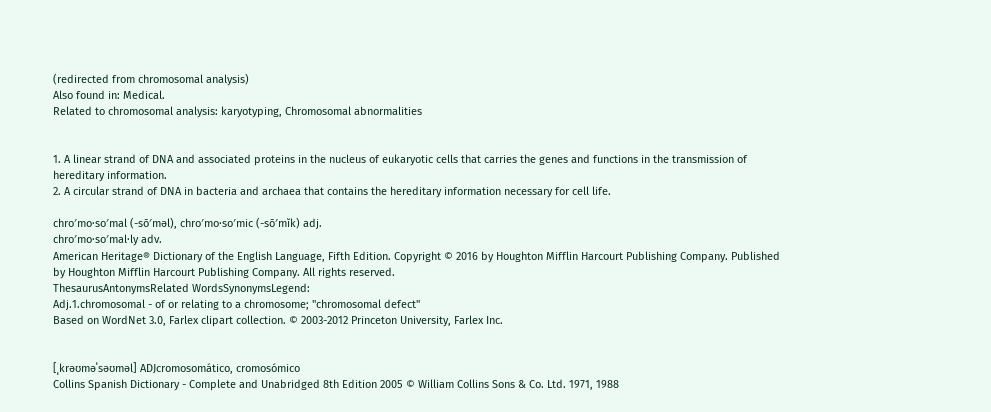(redirected from chromosomal analysis)
Also found in: Medical.
Related to chromosomal analysis: karyotyping, Chromosomal abnormalities


1. A linear strand of DNA and associated proteins in the nucleus of eukaryotic cells that carries the genes and functions in the transmission of hereditary information.
2. A circular strand of DNA in bacteria and archaea that contains the hereditary information necessary for cell life.

chro′mo·so′mal (-sō′məl), chro′mo·so′mic (-sō′mĭk) adj.
chro′mo·so′mal·ly adv.
American Heritage® Dictionary of the English Language, Fifth Edition. Copyright © 2016 by Houghton Mifflin Harcourt Publishing Company. Published by Houghton Mifflin Harcourt Publishing Company. All rights reserved.
ThesaurusAntonymsRelated WordsSynonymsLegend:
Adj.1.chromosomal - of or relating to a chromosome; "chromosomal defect"
Based on WordNet 3.0, Farlex clipart collection. © 2003-2012 Princeton University, Farlex Inc.


[ˌkrəʊməˈsəʊməl] ADJcromosomático, cromosómico
Collins Spanish Dictionary - Complete and Unabridged 8th Edition 2005 © William Collins Sons & Co. Ltd. 1971, 1988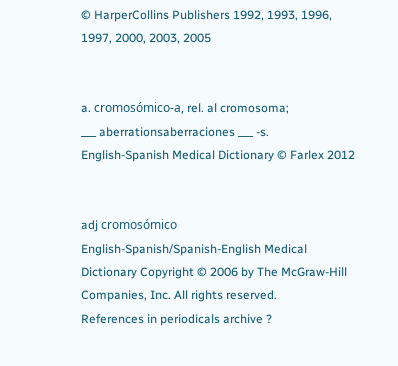© HarperCollins Publishers 1992, 1993, 1996, 1997, 2000, 2003, 2005


a. cromosómico-a, rel. al cromosoma;
___ aberrationsaberraciones ___ -s.
English-Spanish Medical Dictionary © Farlex 2012


adj cromosómico
English-Spanish/Spanish-English Medical Dictionary Copyright © 2006 by The McGraw-Hill Companies, Inc. All rights reserved.
References in periodicals archive ?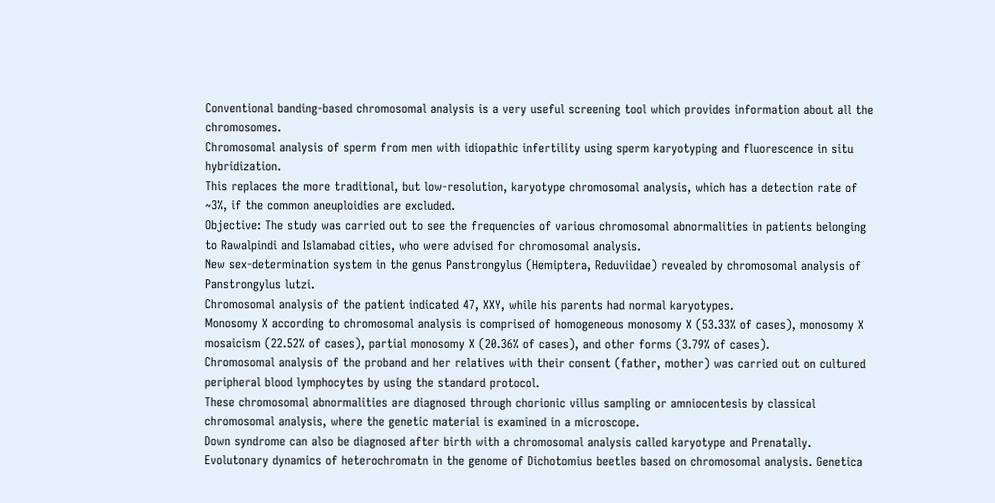Conventional banding-based chromosomal analysis is a very useful screening tool which provides information about all the chromosomes.
Chromosomal analysis of sperm from men with idiopathic infertility using sperm karyotyping and fluorescence in situ hybridization.
This replaces the more traditional, but low-resolution, karyotype chromosomal analysis, which has a detection rate of ~3%, if the common aneuploidies are excluded.
Objective: The study was carried out to see the frequencies of various chromosomal abnormalities in patients belonging to Rawalpindi and Islamabad cities, who were advised for chromosomal analysis.
New sex-determination system in the genus Panstrongylus (Hemiptera, Reduviidae) revealed by chromosomal analysis of Panstrongylus lutzi.
Chromosomal analysis of the patient indicated 47, XXY, while his parents had normal karyotypes.
Monosomy X according to chromosomal analysis is comprised of homogeneous monosomy X (53.33% of cases), monosomy X mosaicism (22.52% of cases), partial monosomy X (20.36% of cases), and other forms (3.79% of cases).
Chromosomal analysis of the proband and her relatives with their consent (father, mother) was carried out on cultured peripheral blood lymphocytes by using the standard protocol.
These chromosomal abnormalities are diagnosed through chorionic villus sampling or amniocentesis by classical chromosomal analysis, where the genetic material is examined in a microscope.
Down syndrome can also be diagnosed after birth with a chromosomal analysis called karyotype and Prenatally.
Evolutonary dynamics of heterochromatn in the genome of Dichotomius beetles based on chromosomal analysis. Genetica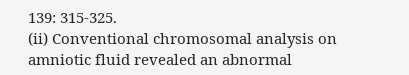139: 315-325.
(ii) Conventional chromosomal analysis on amniotic fluid revealed an abnormal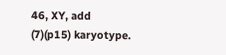46, XY, add (7)(p15) karyotype.